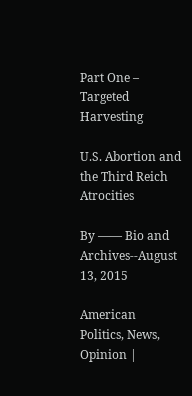Part One – Targeted Harvesting

U.S. Abortion and the Third Reich Atrocities

By —— Bio and Archives--August 13, 2015

American Politics, News, Opinion |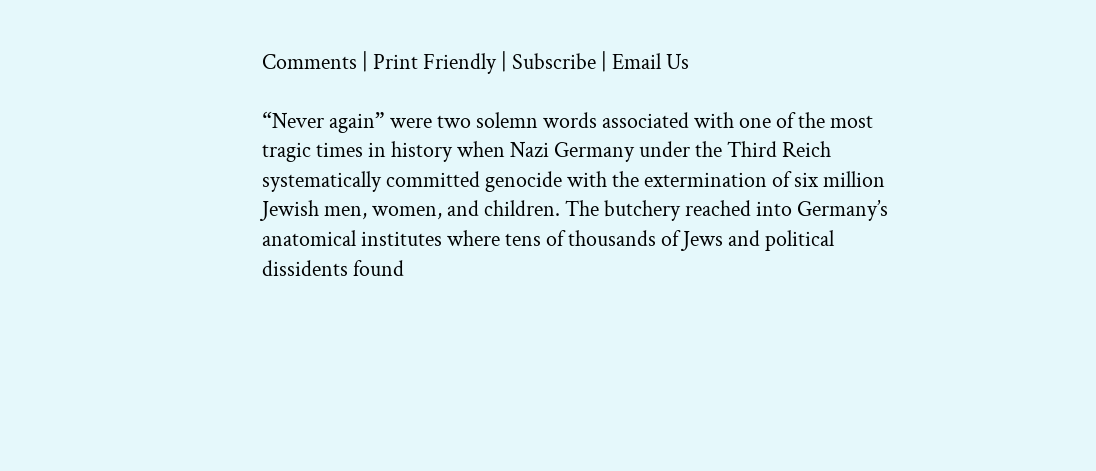Comments | Print Friendly | Subscribe | Email Us

“Never again” were two solemn words associated with one of the most tragic times in history when Nazi Germany under the Third Reich systematically committed genocide with the extermination of six million Jewish men, women, and children. The butchery reached into Germany’s anatomical institutes where tens of thousands of Jews and political dissidents found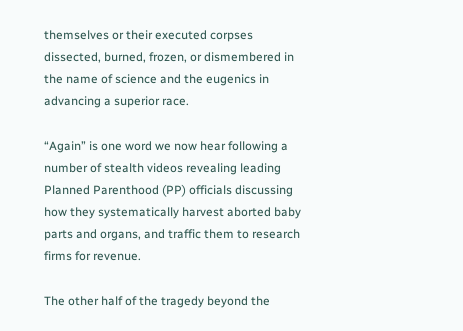themselves or their executed corpses dissected, burned, frozen, or dismembered in the name of science and the eugenics in advancing a superior race.

“Again” is one word we now hear following a number of stealth videos revealing leading Planned Parenthood (PP) officials discussing how they systematically harvest aborted baby parts and organs, and traffic them to research firms for revenue.

The other half of the tragedy beyond the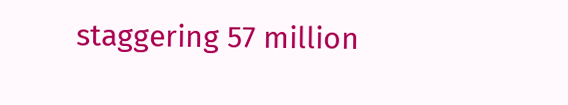staggering 57 million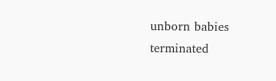unborn babies terminated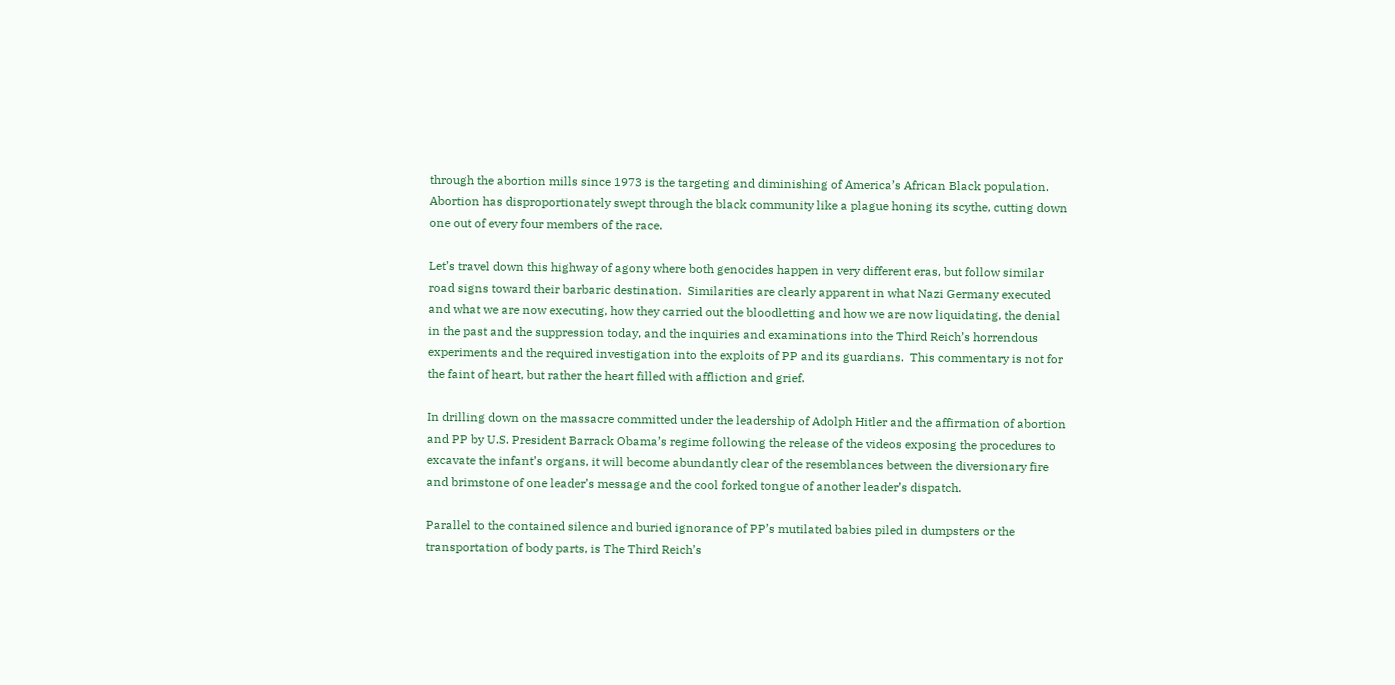through the abortion mills since 1973 is the targeting and diminishing of America’s African Black population. Abortion has disproportionately swept through the black community like a plague honing its scythe, cutting down one out of every four members of the race.

Let’s travel down this highway of agony where both genocides happen in very different eras, but follow similar road signs toward their barbaric destination.  Similarities are clearly apparent in what Nazi Germany executed and what we are now executing, how they carried out the bloodletting and how we are now liquidating, the denial in the past and the suppression today, and the inquiries and examinations into the Third Reich’s horrendous experiments and the required investigation into the exploits of PP and its guardians.  This commentary is not for the faint of heart, but rather the heart filled with affliction and grief.

In drilling down on the massacre committed under the leadership of Adolph Hitler and the affirmation of abortion and PP by U.S. President Barrack Obama’s regime following the release of the videos exposing the procedures to excavate the infant’s organs, it will become abundantly clear of the resemblances between the diversionary fire and brimstone of one leader’s message and the cool forked tongue of another leader’s dispatch.

Parallel to the contained silence and buried ignorance of PP’s mutilated babies piled in dumpsters or the transportation of body parts, is The Third Reich’s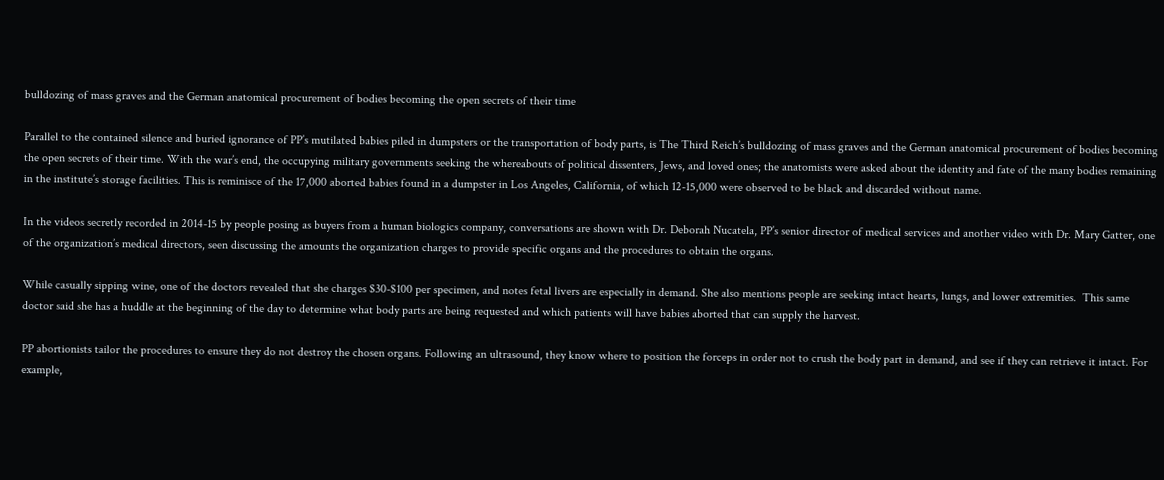bulldozing of mass graves and the German anatomical procurement of bodies becoming the open secrets of their time

Parallel to the contained silence and buried ignorance of PP’s mutilated babies piled in dumpsters or the transportation of body parts, is The Third Reich’s bulldozing of mass graves and the German anatomical procurement of bodies becoming the open secrets of their time. With the war’s end, the occupying military governments seeking the whereabouts of political dissenters, Jews, and loved ones; the anatomists were asked about the identity and fate of the many bodies remaining in the institute’s storage facilities. This is reminisce of the 17,000 aborted babies found in a dumpster in Los Angeles, California, of which 12-15,000 were observed to be black and discarded without name.

In the videos secretly recorded in 2014-15 by people posing as buyers from a human biologics company, conversations are shown with Dr. Deborah Nucatela, PP’s senior director of medical services and another video with Dr. Mary Gatter, one of the organization’s medical directors, seen discussing the amounts the organization charges to provide specific organs and the procedures to obtain the organs.

While casually sipping wine, one of the doctors revealed that she charges $30-$100 per specimen, and notes fetal livers are especially in demand. She also mentions people are seeking intact hearts, lungs, and lower extremities.  This same doctor said she has a huddle at the beginning of the day to determine what body parts are being requested and which patients will have babies aborted that can supply the harvest.

PP abortionists tailor the procedures to ensure they do not destroy the chosen organs. Following an ultrasound, they know where to position the forceps in order not to crush the body part in demand, and see if they can retrieve it intact. For example,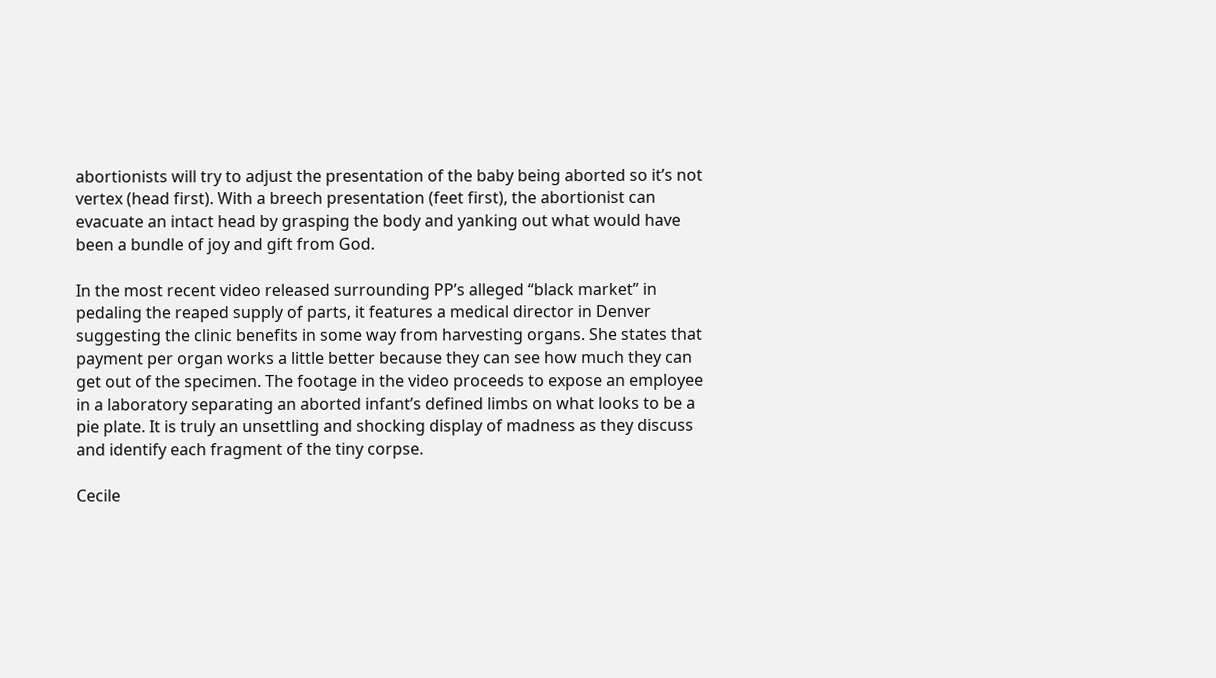abortionists will try to adjust the presentation of the baby being aborted so it’s not vertex (head first). With a breech presentation (feet first), the abortionist can evacuate an intact head by grasping the body and yanking out what would have been a bundle of joy and gift from God.

In the most recent video released surrounding PP’s alleged “black market” in pedaling the reaped supply of parts, it features a medical director in Denver suggesting the clinic benefits in some way from harvesting organs. She states that payment per organ works a little better because they can see how much they can get out of the specimen. The footage in the video proceeds to expose an employee in a laboratory separating an aborted infant’s defined limbs on what looks to be a pie plate. It is truly an unsettling and shocking display of madness as they discuss and identify each fragment of the tiny corpse.

Cecile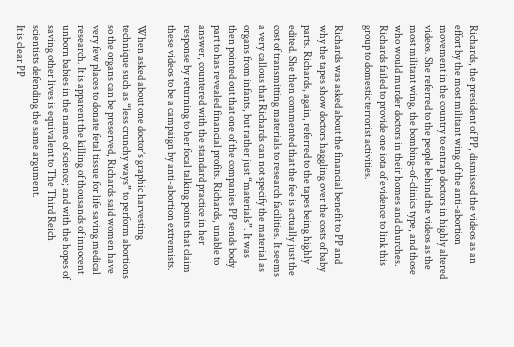Richards, the president of PP, dismissed the videos as an effort by the most militant wing of the anti-abortion movement in the country to entrap doctors in highly altered videos. She referred to the people behind the videos as the most militant wing, the bombing-of-clinics type, and those who would murder doctors in their homes and churches. Richards failed to provide one iota of evidence to link this group to domestic terrorist activities.

Richards was asked about the financial benefit to PP and why the tapes show doctors haggling over the costs of baby parts. Richards, again, referred to the tapes being highly edited. She then commented that the fee is actually just the cost of transmitting materials to research facilities. It seems a very callous that Richards can not specify the material as organs from infants, but rather just “materials”. It was then pointed out that one of the companies PP sends body part to has revealed financial profits. Richards, unable to answer, countered with the standard practice in her response by returning to her focal talking points that claim these videos to be a campaign by anti-abortion extremists.

When asked about one doctor’s graphic harvesting technique such as “less crunchy ways” to perform abortions so the organs can be preserved, Richards said women have very few places to donate fetal tissue for life saving medical research. It is apparent the killing of thousands of innocent unborn babies in the name of science; and with the hopes of saving other lives is equivalent to The Third Reich scientists defending the same argument.
It is clear PP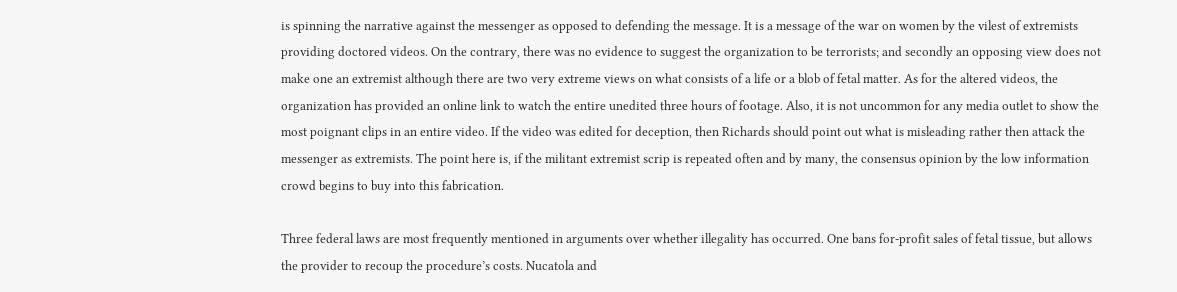is spinning the narrative against the messenger as opposed to defending the message. It is a message of the war on women by the vilest of extremists providing doctored videos. On the contrary, there was no evidence to suggest the organization to be terrorists; and secondly an opposing view does not make one an extremist although there are two very extreme views on what consists of a life or a blob of fetal matter. As for the altered videos, the organization has provided an online link to watch the entire unedited three hours of footage. Also, it is not uncommon for any media outlet to show the most poignant clips in an entire video. If the video was edited for deception, then Richards should point out what is misleading rather then attack the messenger as extremists. The point here is, if the militant extremist scrip is repeated often and by many, the consensus opinion by the low information crowd begins to buy into this fabrication.

Three federal laws are most frequently mentioned in arguments over whether illegality has occurred. One bans for-profit sales of fetal tissue, but allows the provider to recoup the procedure’s costs. Nucatola and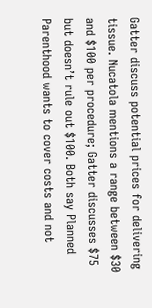Gatter discuss potential prices for delivering tissue. Nucatola mentions a range between $30 and $100 per procedure; Gatter discusses $75 but doesn’t rule out $100. Both say Planned Parenthood wants to cover costs and not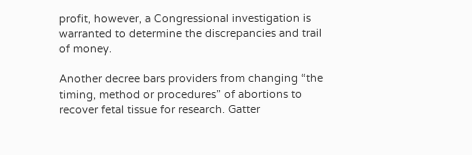profit, however, a Congressional investigation is warranted to determine the discrepancies and trail of money.

Another decree bars providers from changing “the timing, method or procedures” of abortions to recover fetal tissue for research. Gatter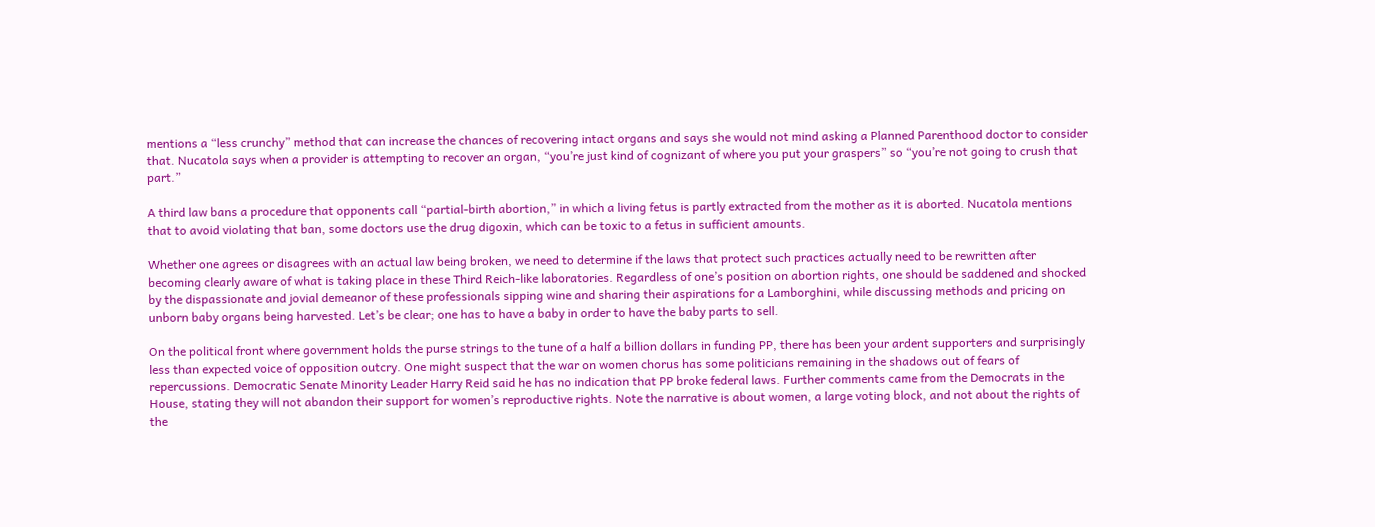mentions a “less crunchy” method that can increase the chances of recovering intact organs and says she would not mind asking a Planned Parenthood doctor to consider that. Nucatola says when a provider is attempting to recover an organ, “you’re just kind of cognizant of where you put your graspers” so “you’re not going to crush that part.”

A third law bans a procedure that opponents call “partial-birth abortion,” in which a living fetus is partly extracted from the mother as it is aborted. Nucatola mentions that to avoid violating that ban, some doctors use the drug digoxin, which can be toxic to a fetus in sufficient amounts.

Whether one agrees or disagrees with an actual law being broken, we need to determine if the laws that protect such practices actually need to be rewritten after becoming clearly aware of what is taking place in these Third Reich-like laboratories. Regardless of one’s position on abortion rights, one should be saddened and shocked by the dispassionate and jovial demeanor of these professionals sipping wine and sharing their aspirations for a Lamborghini, while discussing methods and pricing on unborn baby organs being harvested. Let’s be clear; one has to have a baby in order to have the baby parts to sell.

On the political front where government holds the purse strings to the tune of a half a billion dollars in funding PP, there has been your ardent supporters and surprisingly less than expected voice of opposition outcry. One might suspect that the war on women chorus has some politicians remaining in the shadows out of fears of repercussions. Democratic Senate Minority Leader Harry Reid said he has no indication that PP broke federal laws. Further comments came from the Democrats in the House, stating they will not abandon their support for women’s reproductive rights. Note the narrative is about women, a large voting block, and not about the rights of the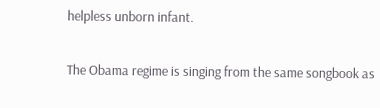helpless unborn infant.

The Obama regime is singing from the same songbook as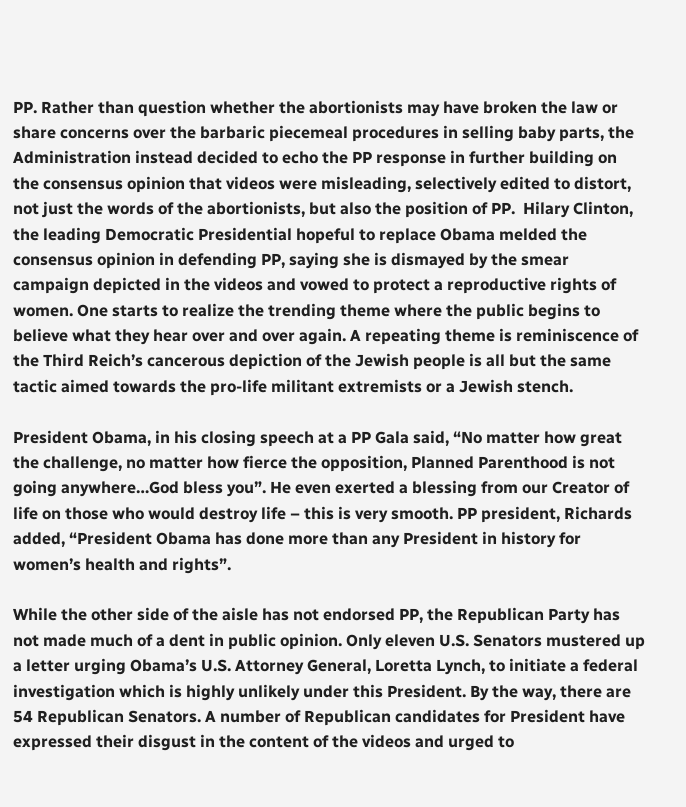PP. Rather than question whether the abortionists may have broken the law or share concerns over the barbaric piecemeal procedures in selling baby parts, the Administration instead decided to echo the PP response in further building on the consensus opinion that videos were misleading, selectively edited to distort, not just the words of the abortionists, but also the position of PP.  Hilary Clinton, the leading Democratic Presidential hopeful to replace Obama melded the consensus opinion in defending PP, saying she is dismayed by the smear campaign depicted in the videos and vowed to protect a reproductive rights of women. One starts to realize the trending theme where the public begins to believe what they hear over and over again. A repeating theme is reminiscence of the Third Reich’s cancerous depiction of the Jewish people is all but the same tactic aimed towards the pro-life militant extremists or a Jewish stench.

President Obama, in his closing speech at a PP Gala said, “No matter how great the challenge, no matter how fierce the opposition, Planned Parenthood is not going anywhere…God bless you”. He even exerted a blessing from our Creator of life on those who would destroy life – this is very smooth. PP president, Richards added, “President Obama has done more than any President in history for women’s health and rights”.

While the other side of the aisle has not endorsed PP, the Republican Party has not made much of a dent in public opinion. Only eleven U.S. Senators mustered up a letter urging Obama’s U.S. Attorney General, Loretta Lynch, to initiate a federal investigation which is highly unlikely under this President. By the way, there are 54 Republican Senators. A number of Republican candidates for President have expressed their disgust in the content of the videos and urged to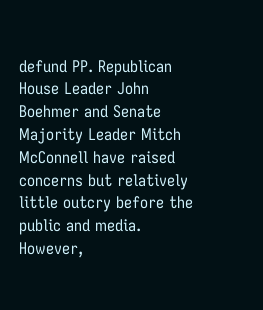defund PP. Republican House Leader John Boehmer and Senate Majority Leader Mitch McConnell have raised concerns but relatively little outcry before the public and media.  However,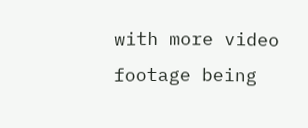with more video footage being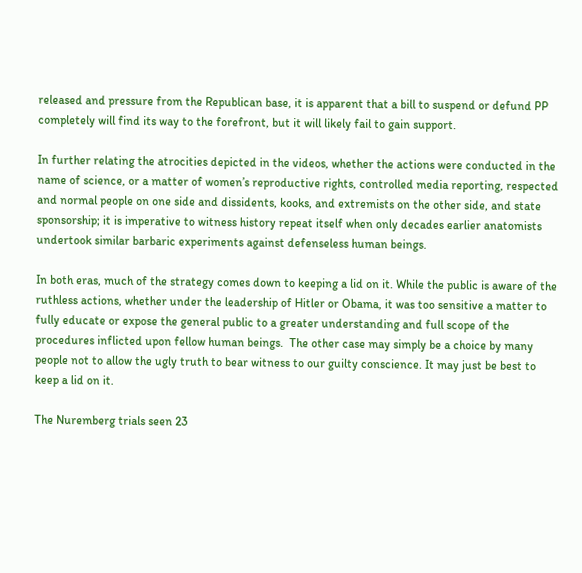released and pressure from the Republican base, it is apparent that a bill to suspend or defund PP completely will find its way to the forefront, but it will likely fail to gain support.

In further relating the atrocities depicted in the videos, whether the actions were conducted in the name of science, or a matter of women’s reproductive rights, controlled media reporting, respected and normal people on one side and dissidents, kooks, and extremists on the other side, and state sponsorship; it is imperative to witness history repeat itself when only decades earlier anatomists undertook similar barbaric experiments against defenseless human beings.

In both eras, much of the strategy comes down to keeping a lid on it. While the public is aware of the ruthless actions, whether under the leadership of Hitler or Obama, it was too sensitive a matter to fully educate or expose the general public to a greater understanding and full scope of the procedures inflicted upon fellow human beings.  The other case may simply be a choice by many people not to allow the ugly truth to bear witness to our guilty conscience. It may just be best to keep a lid on it.

The Nuremberg trials seen 23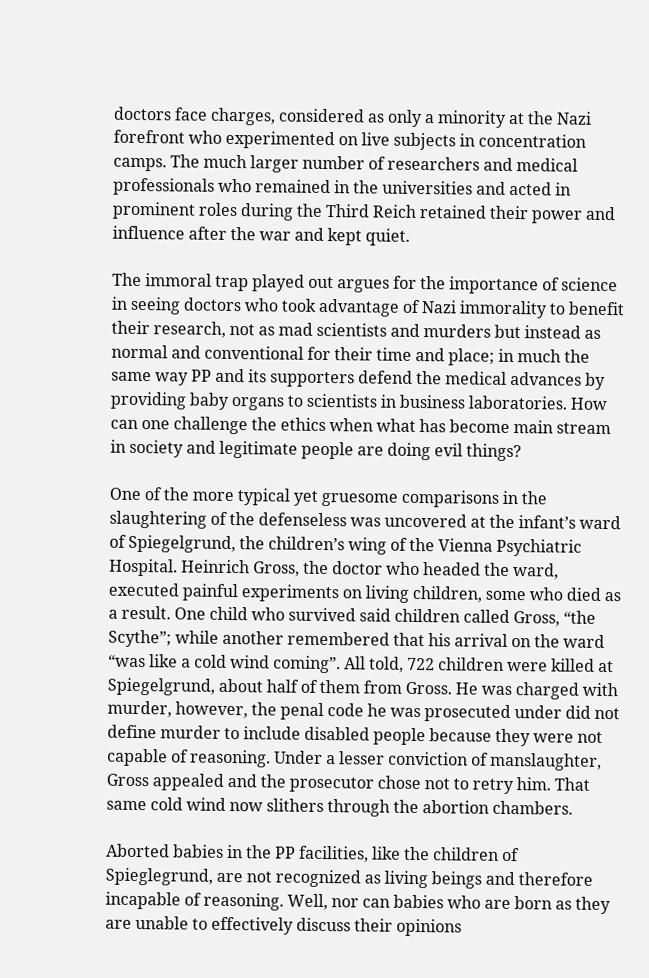doctors face charges, considered as only a minority at the Nazi forefront who experimented on live subjects in concentration camps. The much larger number of researchers and medical professionals who remained in the universities and acted in prominent roles during the Third Reich retained their power and influence after the war and kept quiet.

The immoral trap played out argues for the importance of science in seeing doctors who took advantage of Nazi immorality to benefit their research, not as mad scientists and murders but instead as normal and conventional for their time and place; in much the same way PP and its supporters defend the medical advances by providing baby organs to scientists in business laboratories. How can one challenge the ethics when what has become main stream in society and legitimate people are doing evil things?

One of the more typical yet gruesome comparisons in the slaughtering of the defenseless was uncovered at the infant’s ward of Spiegelgrund, the children’s wing of the Vienna Psychiatric Hospital. Heinrich Gross, the doctor who headed the ward, executed painful experiments on living children, some who died as a result. One child who survived said children called Gross, “the Scythe”; while another remembered that his arrival on the ward “was like a cold wind coming”. All told, 722 children were killed at Spiegelgrund, about half of them from Gross. He was charged with murder, however, the penal code he was prosecuted under did not define murder to include disabled people because they were not capable of reasoning. Under a lesser conviction of manslaughter, Gross appealed and the prosecutor chose not to retry him. That same cold wind now slithers through the abortion chambers.

Aborted babies in the PP facilities, like the children of Spieglegrund, are not recognized as living beings and therefore incapable of reasoning. Well, nor can babies who are born as they are unable to effectively discuss their opinions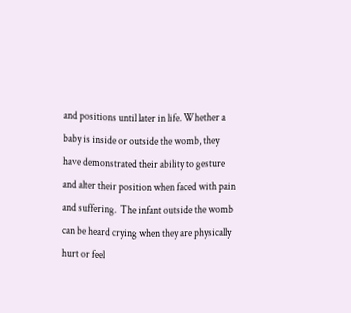and positions until later in life. Whether a baby is inside or outside the womb, they have demonstrated their ability to gesture and alter their position when faced with pain and suffering.  The infant outside the womb can be heard crying when they are physically hurt or feel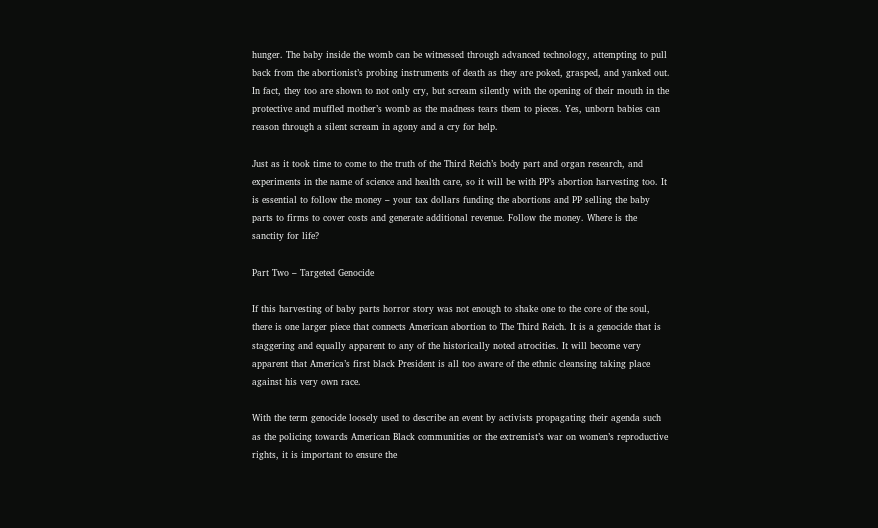hunger. The baby inside the womb can be witnessed through advanced technology, attempting to pull back from the abortionist’s probing instruments of death as they are poked, grasped, and yanked out. In fact, they too are shown to not only cry, but scream silently with the opening of their mouth in the protective and muffled mother’s womb as the madness tears them to pieces. Yes, unborn babies can reason through a silent scream in agony and a cry for help.

Just as it took time to come to the truth of the Third Reich’s body part and organ research, and experiments in the name of science and health care, so it will be with PP’s abortion harvesting too. It is essential to follow the money – your tax dollars funding the abortions and PP selling the baby parts to firms to cover costs and generate additional revenue. Follow the money. Where is the sanctity for life?

Part Two – Targeted Genocide

If this harvesting of baby parts horror story was not enough to shake one to the core of the soul, there is one larger piece that connects American abortion to The Third Reich. It is a genocide that is staggering and equally apparent to any of the historically noted atrocities. It will become very apparent that America’s first black President is all too aware of the ethnic cleansing taking place against his very own race.

With the term genocide loosely used to describe an event by activists propagating their agenda such as the policing towards American Black communities or the extremist’s war on women’s reproductive rights, it is important to ensure the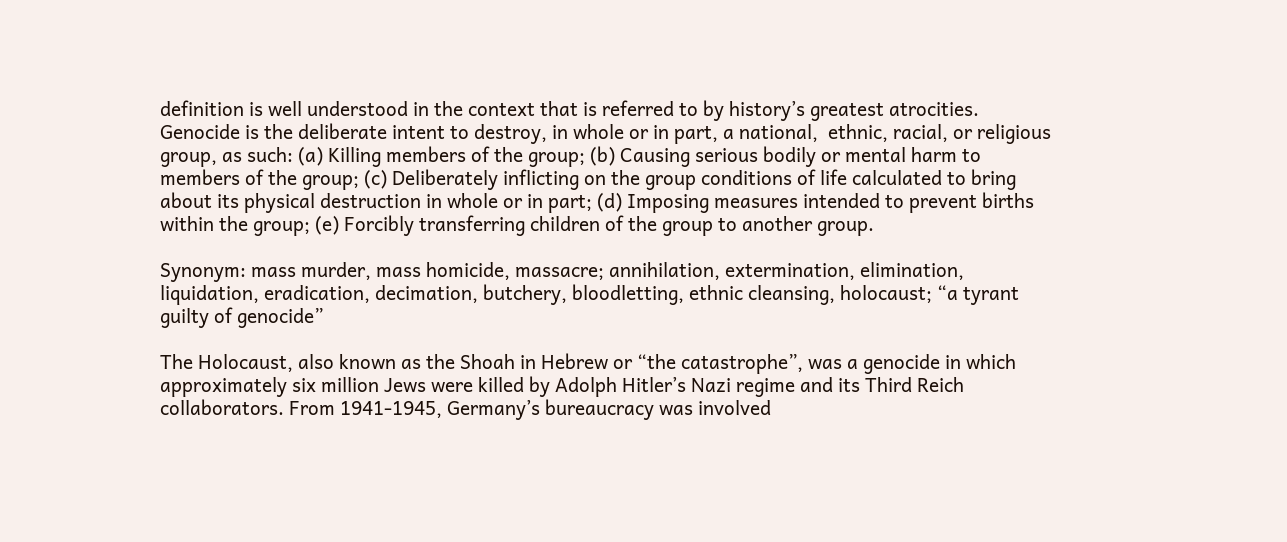definition is well understood in the context that is referred to by history’s greatest atrocities. Genocide is the deliberate intent to destroy, in whole or in part, a national,  ethnic, racial, or religious group, as such: (a) Killing members of the group; (b) Causing serious bodily or mental harm to members of the group; (c) Deliberately inflicting on the group conditions of life calculated to bring about its physical destruction in whole or in part; (d) Imposing measures intended to prevent births within the group; (e) Forcibly transferring children of the group to another group.

Synonym: mass murder, mass homicide, massacre; annihilation, extermination, elimination,
liquidation, eradication, decimation, butchery, bloodletting, ethnic cleansing, holocaust; “a tyrant guilty of genocide”

The Holocaust, also known as the Shoah in Hebrew or “the catastrophe”, was a genocide in which approximately six million Jews were killed by Adolph Hitler’s Nazi regime and its Third Reich collaborators. From 1941-1945, Germany’s bureaucracy was involved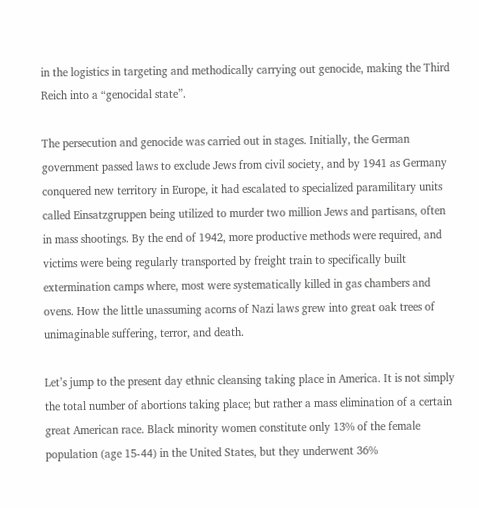in the logistics in targeting and methodically carrying out genocide, making the Third Reich into a “genocidal state”.

The persecution and genocide was carried out in stages. Initially, the German government passed laws to exclude Jews from civil society, and by 1941 as Germany conquered new territory in Europe, it had escalated to specialized paramilitary units called Einsatzgruppen being utilized to murder two million Jews and partisans, often in mass shootings. By the end of 1942, more productive methods were required, and victims were being regularly transported by freight train to specifically built extermination camps where, most were systematically killed in gas chambers and ovens. How the little unassuming acorns of Nazi laws grew into great oak trees of unimaginable suffering, terror, and death.

Let’s jump to the present day ethnic cleansing taking place in America. It is not simply the total number of abortions taking place; but rather a mass elimination of a certain great American race. Black minority women constitute only 13% of the female population (age 15-44) in the United States, but they underwent 36%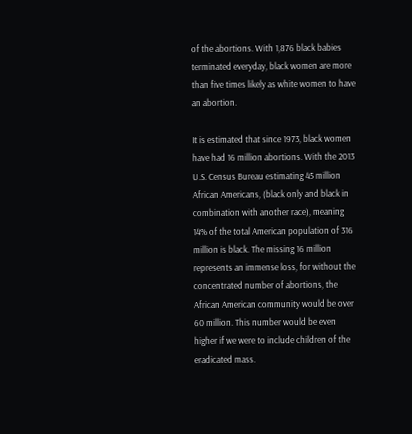of the abortions. With 1,876 black babies terminated everyday, black women are more than five times likely as white women to have an abortion.

It is estimated that since 1973, black women have had 16 million abortions. With the 2013 U.S. Census Bureau estimating 45 million African Americans, (black only and black in combination with another race), meaning 14% of the total American population of 316 million is black. The missing 16 million represents an immense loss, for without the concentrated number of abortions, the African American community would be over 60 million. This number would be even higher if we were to include children of the eradicated mass.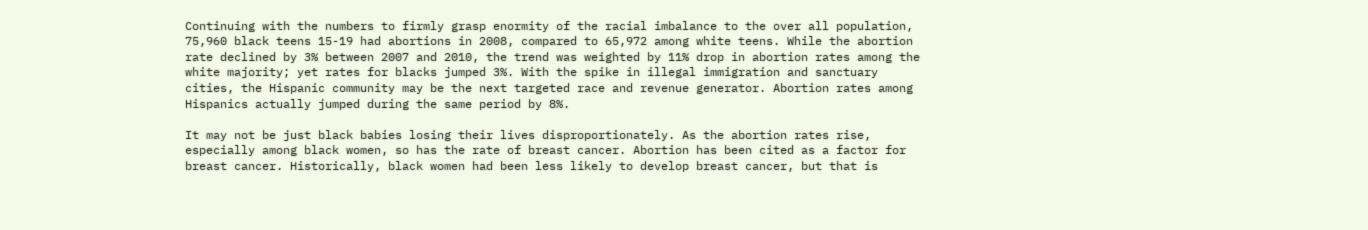Continuing with the numbers to firmly grasp enormity of the racial imbalance to the over all population, 75,960 black teens 15-19 had abortions in 2008, compared to 65,972 among white teens. While the abortion rate declined by 3% between 2007 and 2010, the trend was weighted by 11% drop in abortion rates among the white majority; yet rates for blacks jumped 3%. With the spike in illegal immigration and sanctuary cities, the Hispanic community may be the next targeted race and revenue generator. Abortion rates among Hispanics actually jumped during the same period by 8%.

It may not be just black babies losing their lives disproportionately. As the abortion rates rise, especially among black women, so has the rate of breast cancer. Abortion has been cited as a factor for breast cancer. Historically, black women had been less likely to develop breast cancer, but that is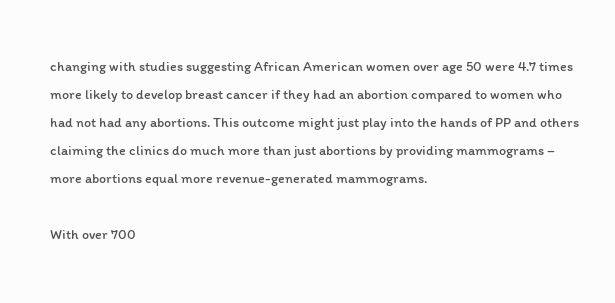changing with studies suggesting African American women over age 50 were 4.7 times more likely to develop breast cancer if they had an abortion compared to women who had not had any abortions. This outcome might just play into the hands of PP and others claiming the clinics do much more than just abortions by providing mammograms – more abortions equal more revenue-generated mammograms.

With over 700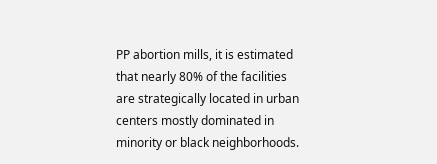PP abortion mills, it is estimated that nearly 80% of the facilities are strategically located in urban centers mostly dominated in minority or black neighborhoods.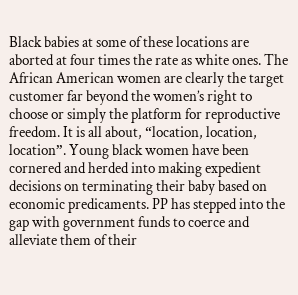Black babies at some of these locations are aborted at four times the rate as white ones. The African American women are clearly the target customer far beyond the women’s right to choose or simply the platform for reproductive freedom. It is all about, “location, location, location”. Young black women have been cornered and herded into making expedient decisions on terminating their baby based on economic predicaments. PP has stepped into the gap with government funds to coerce and alleviate them of their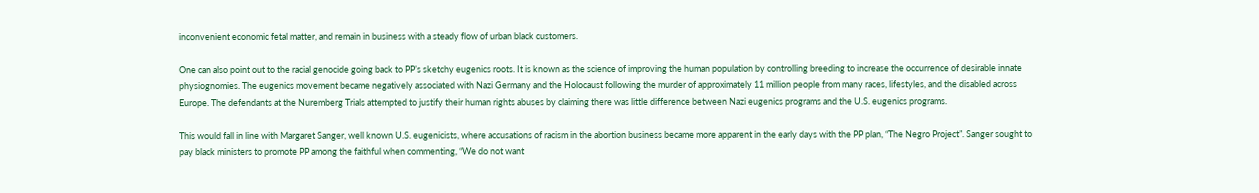inconvenient economic fetal matter, and remain in business with a steady flow of urban black customers.

One can also point out to the racial genocide going back to PP’s sketchy eugenics roots. It is known as the science of improving the human population by controlling breeding to increase the occurrence of desirable innate physiognomies. The eugenics movement became negatively associated with Nazi Germany and the Holocaust following the murder of approximately 11 million people from many races, lifestyles, and the disabled across Europe. The defendants at the Nuremberg Trials attempted to justify their human rights abuses by claiming there was little difference between Nazi eugenics programs and the U.S. eugenics programs.

This would fall in line with Margaret Sanger, well known U.S. eugenicists, where accusations of racism in the abortion business became more apparent in the early days with the PP plan, “The Negro Project”. Sanger sought to pay black ministers to promote PP among the faithful when commenting, “We do not want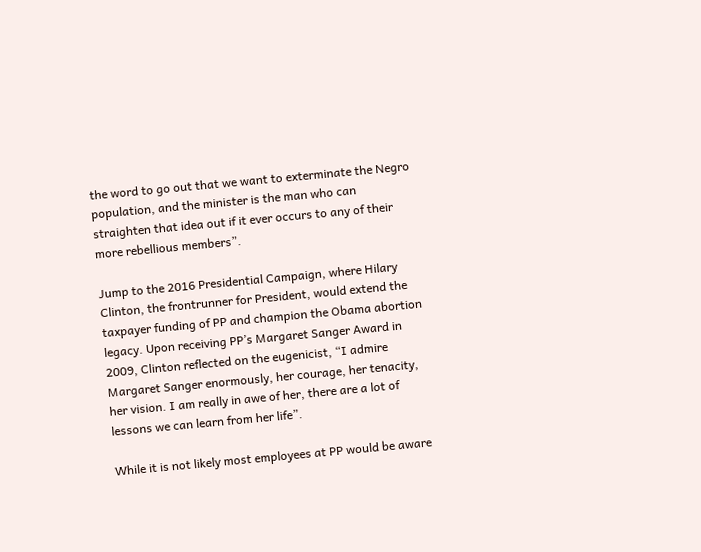the word to go out that we want to exterminate the Negro population, and the minister is the man who can straighten that idea out if it ever occurs to any of their more rebellious members”.

Jump to the 2016 Presidential Campaign, where Hilary Clinton, the frontrunner for President, would extend the taxpayer funding of PP and champion the Obama abortion legacy. Upon receiving PP’s Margaret Sanger Award in 2009, Clinton reflected on the eugenicist, “I admire Margaret Sanger enormously, her courage, her tenacity, her vision. I am really in awe of her, there are a lot of lessons we can learn from her life”.

While it is not likely most employees at PP would be aware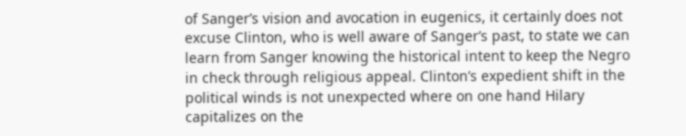of Sanger’s vision and avocation in eugenics, it certainly does not excuse Clinton, who is well aware of Sanger’s past, to state we can learn from Sanger knowing the historical intent to keep the Negro in check through religious appeal. Clinton’s expedient shift in the political winds is not unexpected where on one hand Hilary capitalizes on the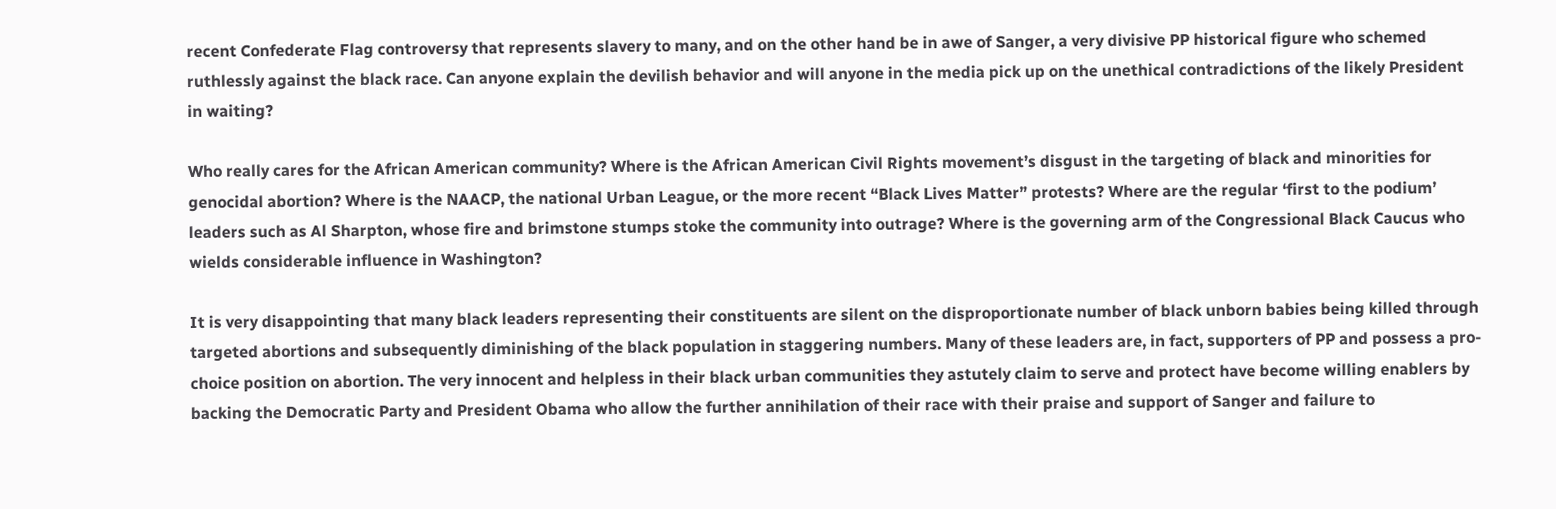recent Confederate Flag controversy that represents slavery to many, and on the other hand be in awe of Sanger, a very divisive PP historical figure who schemed ruthlessly against the black race. Can anyone explain the devilish behavior and will anyone in the media pick up on the unethical contradictions of the likely President in waiting?

Who really cares for the African American community? Where is the African American Civil Rights movement’s disgust in the targeting of black and minorities for genocidal abortion? Where is the NAACP, the national Urban League, or the more recent “Black Lives Matter” protests? Where are the regular ‘first to the podium’ leaders such as Al Sharpton, whose fire and brimstone stumps stoke the community into outrage? Where is the governing arm of the Congressional Black Caucus who wields considerable influence in Washington?

It is very disappointing that many black leaders representing their constituents are silent on the disproportionate number of black unborn babies being killed through targeted abortions and subsequently diminishing of the black population in staggering numbers. Many of these leaders are, in fact, supporters of PP and possess a pro-choice position on abortion. The very innocent and helpless in their black urban communities they astutely claim to serve and protect have become willing enablers by backing the Democratic Party and President Obama who allow the further annihilation of their race with their praise and support of Sanger and failure to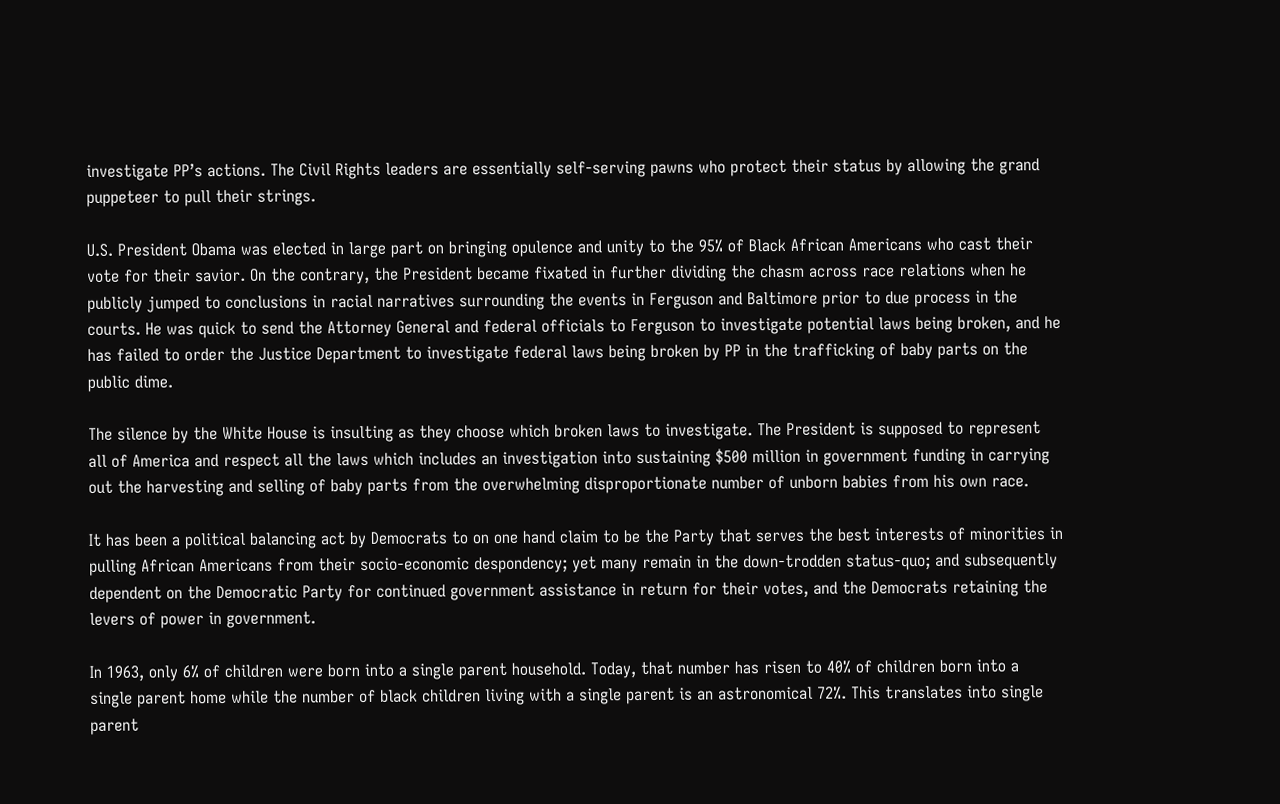investigate PP’s actions. The Civil Rights leaders are essentially self-serving pawns who protect their status by allowing the grand puppeteer to pull their strings.

U.S. President Obama was elected in large part on bringing opulence and unity to the 95% of Black African Americans who cast their vote for their savior. On the contrary, the President became fixated in further dividing the chasm across race relations when he publicly jumped to conclusions in racial narratives surrounding the events in Ferguson and Baltimore prior to due process in the courts. He was quick to send the Attorney General and federal officials to Ferguson to investigate potential laws being broken, and he has failed to order the Justice Department to investigate federal laws being broken by PP in the trafficking of baby parts on the public dime.

The silence by the White House is insulting as they choose which broken laws to investigate. The President is supposed to represent all of America and respect all the laws which includes an investigation into sustaining $500 million in government funding in carrying out the harvesting and selling of baby parts from the overwhelming disproportionate number of unborn babies from his own race.

It has been a political balancing act by Democrats to on one hand claim to be the Party that serves the best interests of minorities in pulling African Americans from their socio-economic despondency; yet many remain in the down-trodden status-quo; and subsequently dependent on the Democratic Party for continued government assistance in return for their votes, and the Democrats retaining the levers of power in government.

In 1963, only 6% of children were born into a single parent household. Today, that number has risen to 40% of children born into a single parent home while the number of black children living with a single parent is an astronomical 72%. This translates into single parent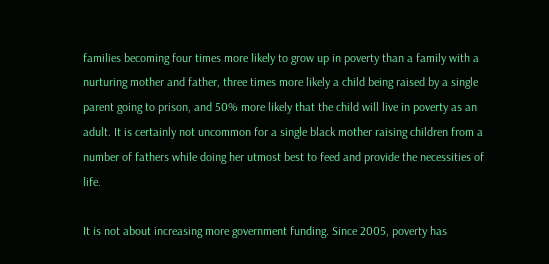families becoming four times more likely to grow up in poverty than a family with a nurturing mother and father, three times more likely a child being raised by a single parent going to prison, and 50% more likely that the child will live in poverty as an adult. It is certainly not uncommon for a single black mother raising children from a number of fathers while doing her utmost best to feed and provide the necessities of life.

It is not about increasing more government funding. Since 2005, poverty has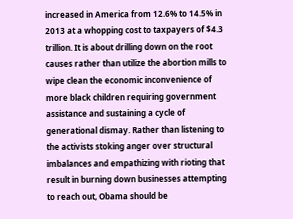increased in America from 12.6% to 14.5% in 2013 at a whopping cost to taxpayers of $4.3 trillion. It is about drilling down on the root causes rather than utilize the abortion mills to wipe clean the economic inconvenience of more black children requiring government assistance and sustaining a cycle of generational dismay. Rather than listening to the activists stoking anger over structural imbalances and empathizing with rioting that result in burning down businesses attempting to reach out, Obama should be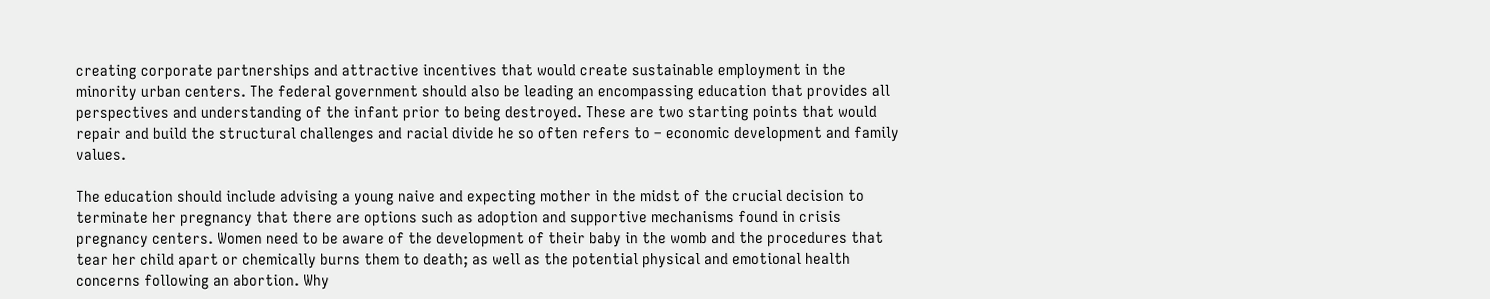creating corporate partnerships and attractive incentives that would create sustainable employment in the minority urban centers. The federal government should also be leading an encompassing education that provides all perspectives and understanding of the infant prior to being destroyed. These are two starting points that would repair and build the structural challenges and racial divide he so often refers to – economic development and family values.

The education should include advising a young naive and expecting mother in the midst of the crucial decision to terminate her pregnancy that there are options such as adoption and supportive mechanisms found in crisis pregnancy centers. Women need to be aware of the development of their baby in the womb and the procedures that tear her child apart or chemically burns them to death; as well as the potential physical and emotional health concerns following an abortion. Why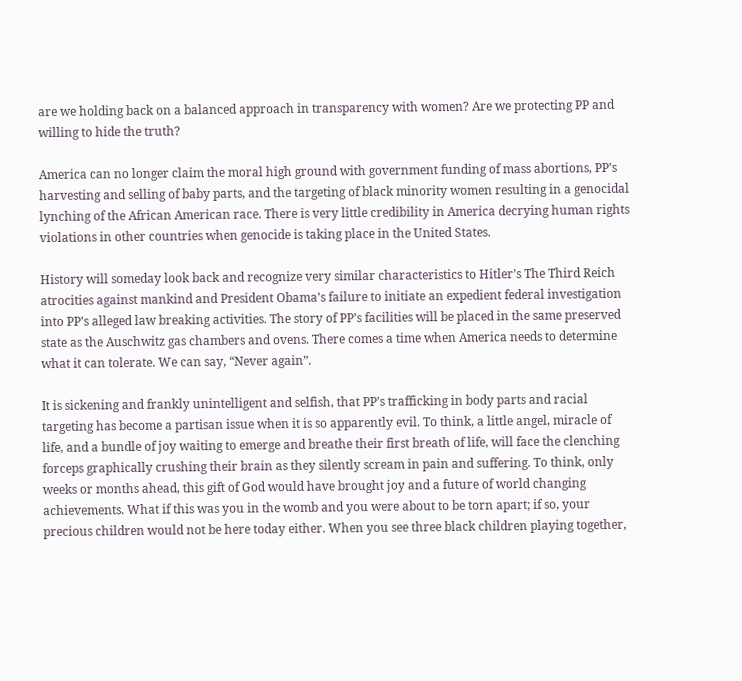are we holding back on a balanced approach in transparency with women? Are we protecting PP and willing to hide the truth?

America can no longer claim the moral high ground with government funding of mass abortions, PP’s harvesting and selling of baby parts, and the targeting of black minority women resulting in a genocidal lynching of the African American race. There is very little credibility in America decrying human rights violations in other countries when genocide is taking place in the United States.

History will someday look back and recognize very similar characteristics to Hitler’s The Third Reich atrocities against mankind and President Obama’s failure to initiate an expedient federal investigation into PP’s alleged law breaking activities. The story of PP’s facilities will be placed in the same preserved state as the Auschwitz gas chambers and ovens. There comes a time when America needs to determine what it can tolerate. We can say, “Never again”.

It is sickening and frankly unintelligent and selfish, that PP’s trafficking in body parts and racial targeting has become a partisan issue when it is so apparently evil. To think, a little angel, miracle of life, and a bundle of joy waiting to emerge and breathe their first breath of life, will face the clenching forceps graphically crushing their brain as they silently scream in pain and suffering. To think, only weeks or months ahead, this gift of God would have brought joy and a future of world changing achievements. What if this was you in the womb and you were about to be torn apart; if so, your precious children would not be here today either. When you see three black children playing together,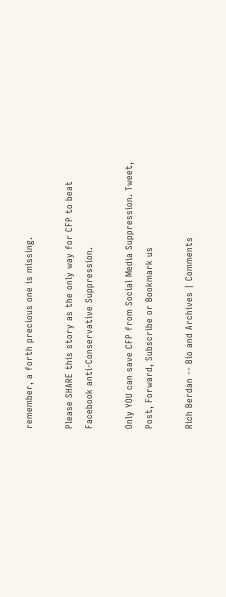remember, a forth precious one is missing.

Please SHARE this story as the only way for CFP to beat Facebook anti-Conservative Suppression.

Only YOU can save CFP from Social Media Suppression. Tweet, Post, Forward, Subscribe or Bookmark us

Rich Berdan -- Bio and Archives | Comments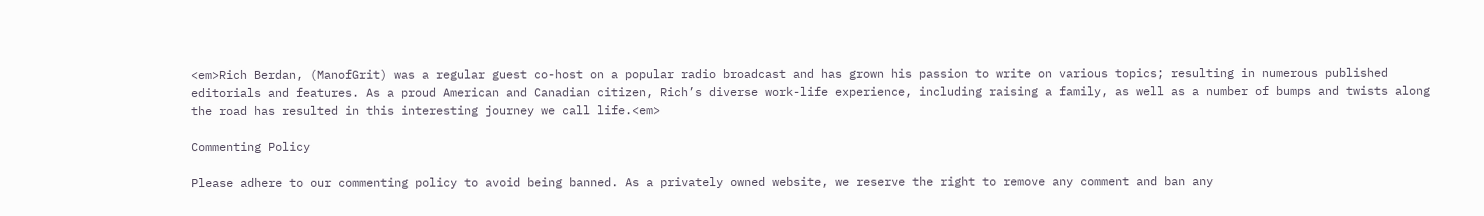<em>Rich Berdan, (ManofGrit) was a regular guest co-host on a popular radio broadcast and has grown his passion to write on various topics; resulting in numerous published editorials and features. As a proud American and Canadian citizen, Rich’s diverse work-life experience, including raising a family, as well as a number of bumps and twists along the road has resulted in this interesting journey we call life.<em>

Commenting Policy

Please adhere to our commenting policy to avoid being banned. As a privately owned website, we reserve the right to remove any comment and ban any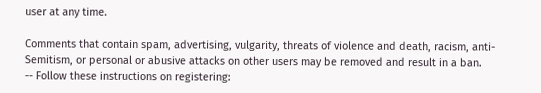user at any time.

Comments that contain spam, advertising, vulgarity, threats of violence and death, racism, anti-Semitism, or personal or abusive attacks on other users may be removed and result in a ban.
-- Follow these instructions on registering: